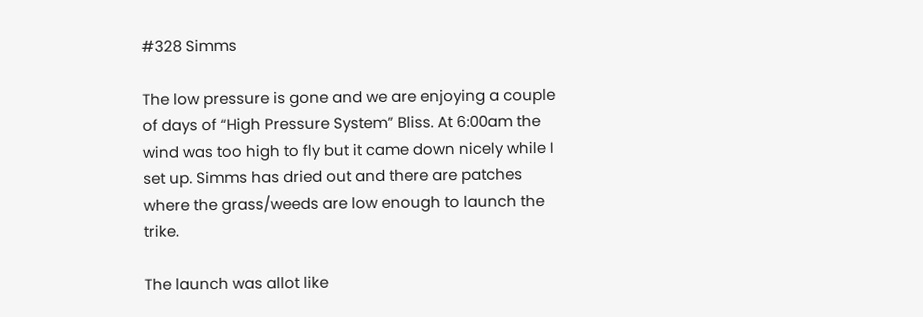#328 Simms

The low pressure is gone and we are enjoying a couple of days of “High Pressure System” Bliss. At 6:00am the wind was too high to fly but it came down nicely while I set up. Simms has dried out and there are patches where the grass/weeds are low enough to launch the trike.

The launch was allot like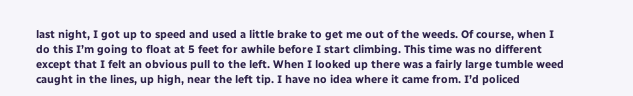last night, I got up to speed and used a little brake to get me out of the weeds. Of course, when I do this I’m going to float at 5 feet for awhile before I start climbing. This time was no different except that I felt an obvious pull to the left. When I looked up there was a fairly large tumble weed caught in the lines, up high, near the left tip. I have no idea where it came from. I’d policed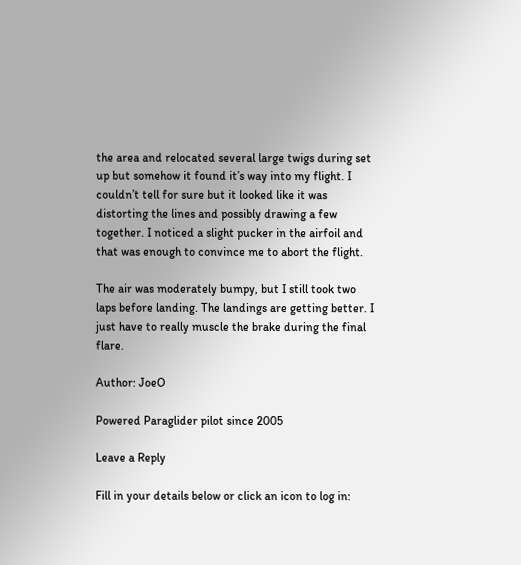the area and relocated several large twigs during set up but somehow it found it’s way into my flight. I couldn’t tell for sure but it looked like it was distorting the lines and possibly drawing a few together. I noticed a slight pucker in the airfoil and that was enough to convince me to abort the flight.

The air was moderately bumpy, but I still took two laps before landing. The landings are getting better. I just have to really muscle the brake during the final flare.

Author: JoeO

Powered Paraglider pilot since 2005

Leave a Reply

Fill in your details below or click an icon to log in: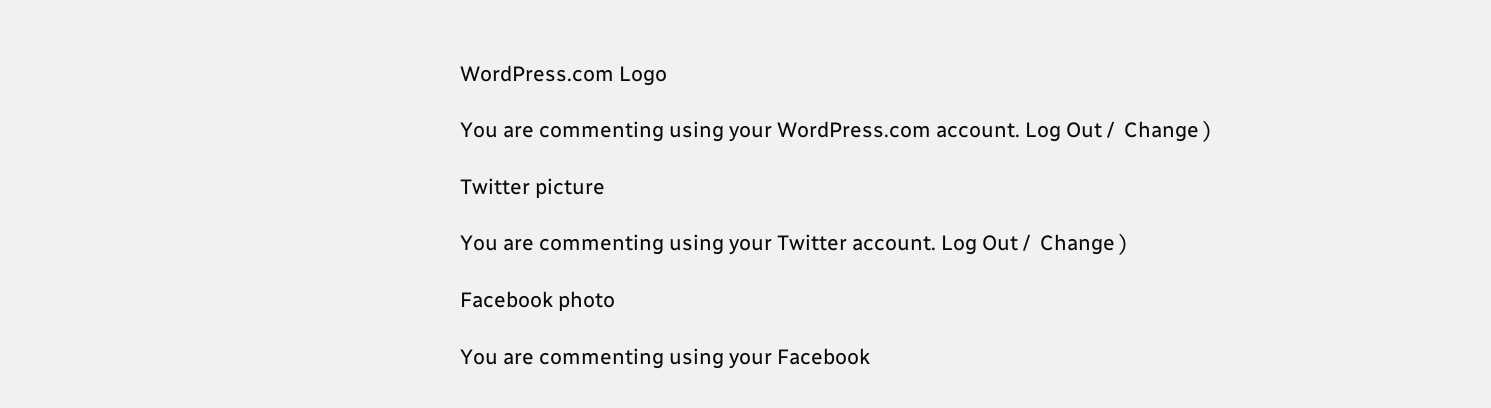WordPress.com Logo

You are commenting using your WordPress.com account. Log Out /  Change )

Twitter picture

You are commenting using your Twitter account. Log Out /  Change )

Facebook photo

You are commenting using your Facebook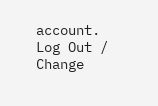account. Log Out /  Change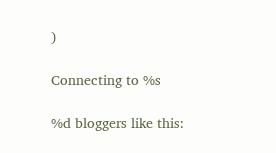)

Connecting to %s

%d bloggers like this: